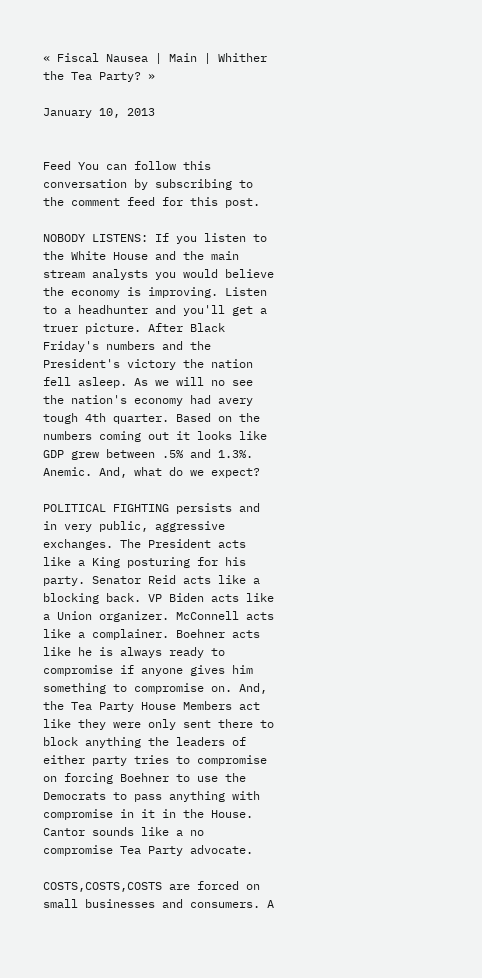« Fiscal Nausea | Main | Whither the Tea Party? »

January 10, 2013


Feed You can follow this conversation by subscribing to the comment feed for this post.

NOBODY LISTENS: If you listen to the White House and the main stream analysts you would believe the economy is improving. Listen to a headhunter and you'll get a truer picture. After Black Friday's numbers and the President's victory the nation fell asleep. As we will no see the nation's economy had avery tough 4th quarter. Based on the numbers coming out it looks like GDP grew between .5% and 1.3%. Anemic. And, what do we expect?

POLITICAL FIGHTING persists and in very public, aggressive exchanges. The President acts like a King posturing for his party. Senator Reid acts like a blocking back. VP Biden acts like a Union organizer. McConnell acts like a complainer. Boehner acts like he is always ready to compromise if anyone gives him something to compromise on. And, the Tea Party House Members act like they were only sent there to block anything the leaders of either party tries to compromise on forcing Boehner to use the Democrats to pass anything with compromise in it in the House. Cantor sounds like a no compromise Tea Party advocate.

COSTS,COSTS,COSTS are forced on small businesses and consumers. A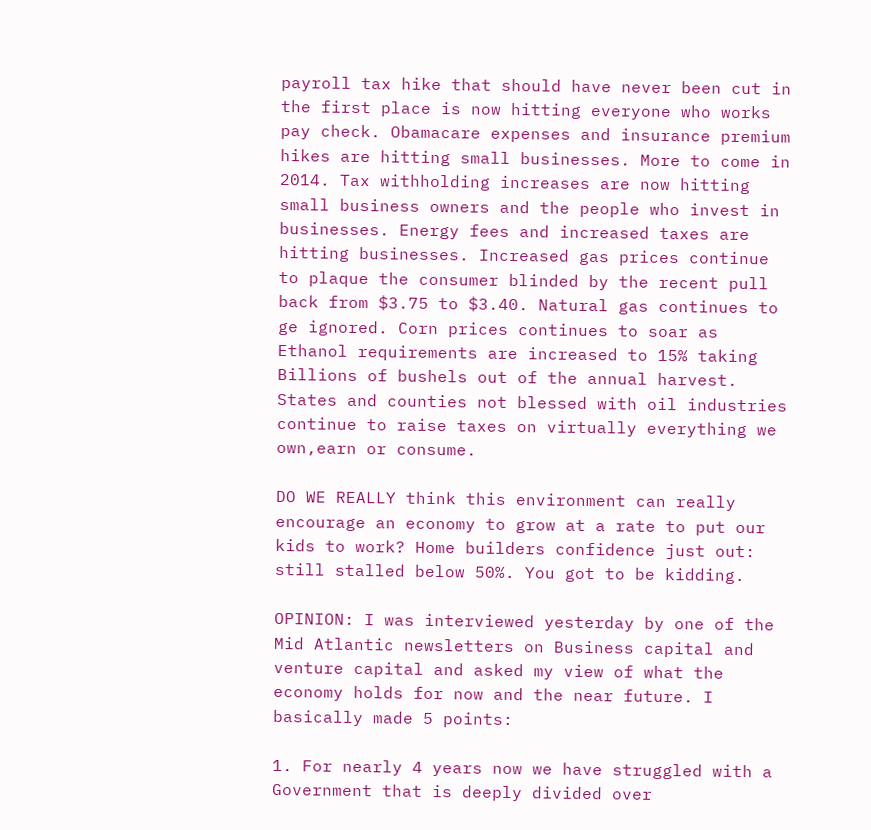payroll tax hike that should have never been cut in the first place is now hitting everyone who works pay check. Obamacare expenses and insurance premium hikes are hitting small businesses. More to come in 2014. Tax withholding increases are now hitting small business owners and the people who invest in businesses. Energy fees and increased taxes are hitting businesses. Increased gas prices continue to plaque the consumer blinded by the recent pull back from $3.75 to $3.40. Natural gas continues to ge ignored. Corn prices continues to soar as Ethanol requirements are increased to 15% taking Billions of bushels out of the annual harvest. States and counties not blessed with oil industries continue to raise taxes on virtually everything we own,earn or consume.

DO WE REALLY think this environment can really encourage an economy to grow at a rate to put our kids to work? Home builders confidence just out: still stalled below 50%. You got to be kidding.

OPINION: I was interviewed yesterday by one of the Mid Atlantic newsletters on Business capital and venture capital and asked my view of what the economy holds for now and the near future. I basically made 5 points:

1. For nearly 4 years now we have struggled with a Government that is deeply divided over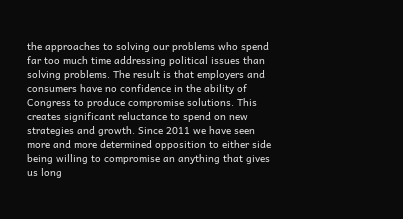the approaches to solving our problems who spend far too much time addressing political issues than solving problems. The result is that employers and consumers have no confidence in the ability of Congress to produce compromise solutions. This creates significant reluctance to spend on new strategies and growth. Since 2011 we have seen more and more determined opposition to either side being willing to compromise an anything that gives us long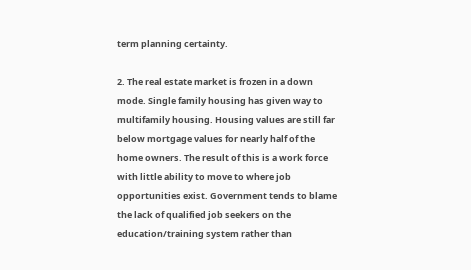term planning certainty.

2. The real estate market is frozen in a down mode. Single family housing has given way to multifamily housing. Housing values are still far below mortgage values for nearly half of the home owners. The result of this is a work force with little ability to move to where job opportunities exist. Government tends to blame the lack of qualified job seekers on the education/training system rather than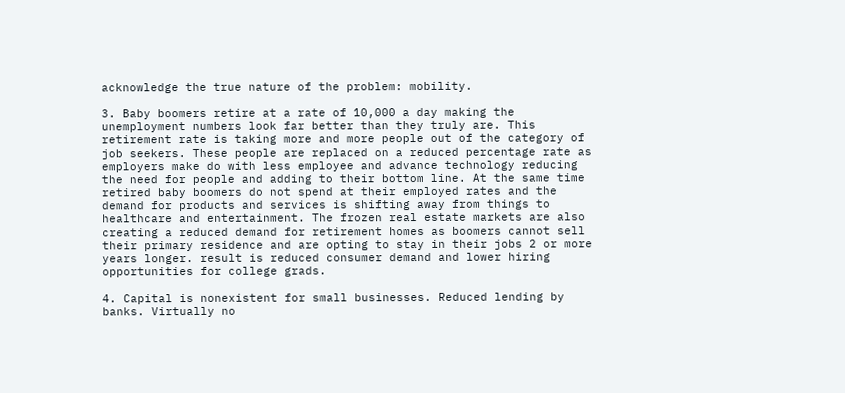acknowledge the true nature of the problem: mobility.

3. Baby boomers retire at a rate of 10,000 a day making the unemployment numbers look far better than they truly are. This retirement rate is taking more and more people out of the category of job seekers. These people are replaced on a reduced percentage rate as employers make do with less employee and advance technology reducing the need for people and adding to their bottom line. At the same time retired baby boomers do not spend at their employed rates and the demand for products and services is shifting away from things to healthcare and entertainment. The frozen real estate markets are also creating a reduced demand for retirement homes as boomers cannot sell their primary residence and are opting to stay in their jobs 2 or more years longer. result is reduced consumer demand and lower hiring opportunities for college grads.

4. Capital is nonexistent for small businesses. Reduced lending by banks. Virtually no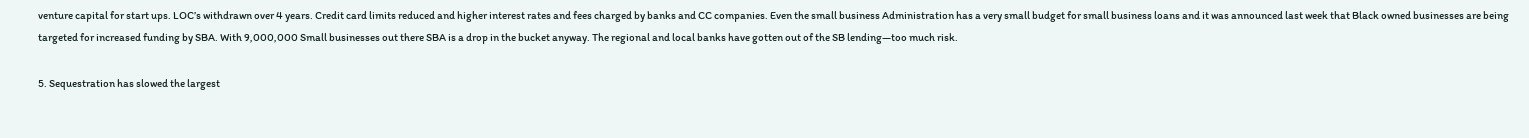venture capital for start ups. LOC’s withdrawn over 4 years. Credit card limits reduced and higher interest rates and fees charged by banks and CC companies. Even the small business Administration has a very small budget for small business loans and it was announced last week that Black owned businesses are being targeted for increased funding by SBA. With 9,000,000 Small businesses out there SBA is a drop in the bucket anyway. The regional and local banks have gotten out of the SB lending—too much risk.

5. Sequestration has slowed the largest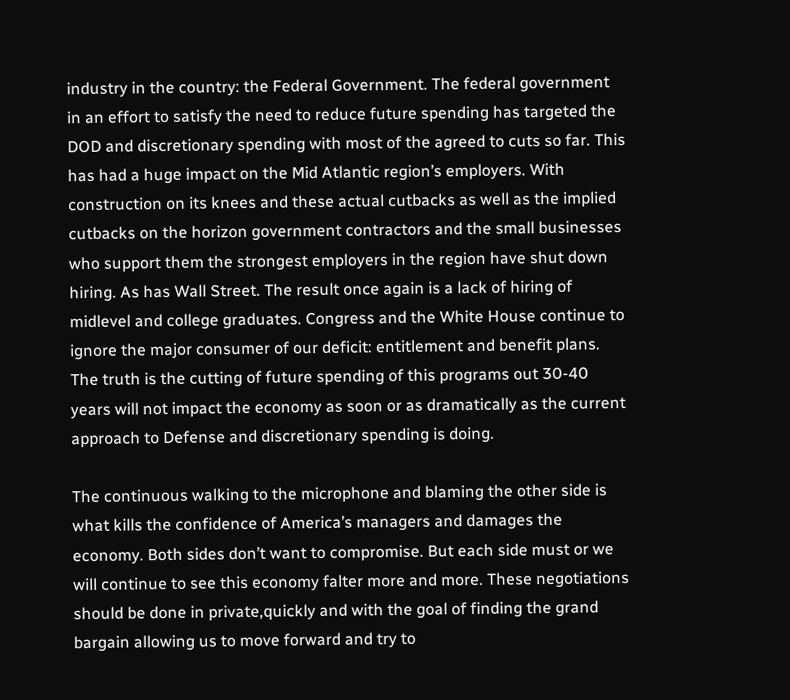industry in the country: the Federal Government. The federal government in an effort to satisfy the need to reduce future spending has targeted the DOD and discretionary spending with most of the agreed to cuts so far. This has had a huge impact on the Mid Atlantic region’s employers. With construction on its knees and these actual cutbacks as well as the implied cutbacks on the horizon government contractors and the small businesses who support them the strongest employers in the region have shut down hiring. As has Wall Street. The result once again is a lack of hiring of midlevel and college graduates. Congress and the White House continue to ignore the major consumer of our deficit: entitlement and benefit plans. The truth is the cutting of future spending of this programs out 30-40 years will not impact the economy as soon or as dramatically as the current approach to Defense and discretionary spending is doing.

The continuous walking to the microphone and blaming the other side is what kills the confidence of America’s managers and damages the economy. Both sides don’t want to compromise. But each side must or we will continue to see this economy falter more and more. These negotiations should be done in private,quickly and with the goal of finding the grand bargain allowing us to move forward and try to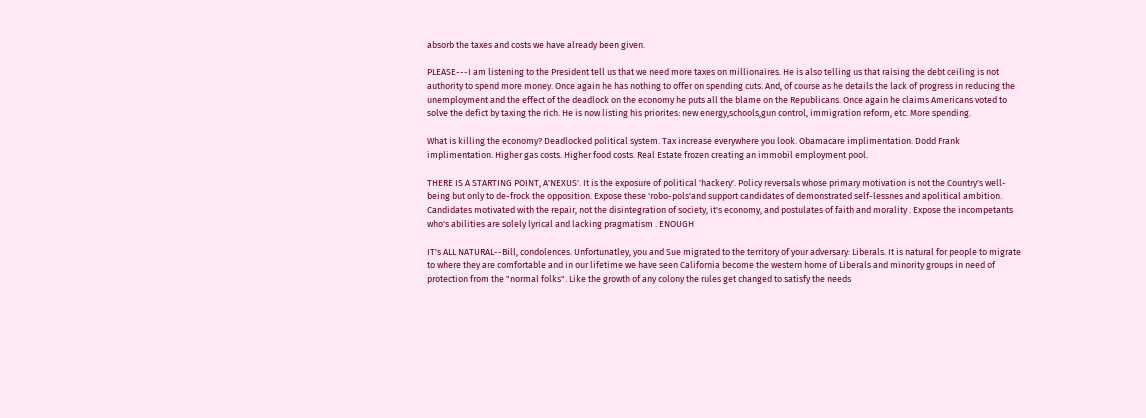absorb the taxes and costs we have already been given.

PLEASE---I am listening to the President tell us that we need more taxes on millionaires. He is also telling us that raising the debt ceiling is not authority to spend more money. Once again he has nothing to offer on spending cuts. And, of course as he details the lack of progress in reducing the unemployment and the effect of the deadlock on the economy he puts all the blame on the Republicans. Once again he claims Americans voted to solve the defict by taxing the rich. He is now listing his priorites: new energy,schools,gun control, immigration reform, etc. More spending.

What is killing the economy? Deadlocked political system. Tax increase everywhere you look. Obamacare implimentation. Dodd Frank implimentation. Higher gas costs. Higher food costs. Real Estate frozen creating an immobil employment pool.

THERE IS A STARTING POINT, A'NEXUS'. It is the exposure of political 'hackery'. Policy reversals whose primary motivation is not the Country's well-being but only to de-frock the opposition. Expose these 'robo-pols'and support candidates of demonstrated self-lessnes and apolitical ambition. Candidates motivated with the repair, not the disintegration of society, it's economy, and postulates of faith and morality . Expose the incompetants who's abilities are solely lyrical and lacking pragmatism . ENOUGH

IT's ALL NATURAL--Bill, condolences. Unfortunatley, you and Sue migrated to the territory of your adversary: Liberals. It is natural for people to migrate to where they are comfortable and in our lifetime we have seen California become the western home of Liberals and minority groups in need of protection from the "normal folks". Like the growth of any colony the rules get changed to satisfy the needs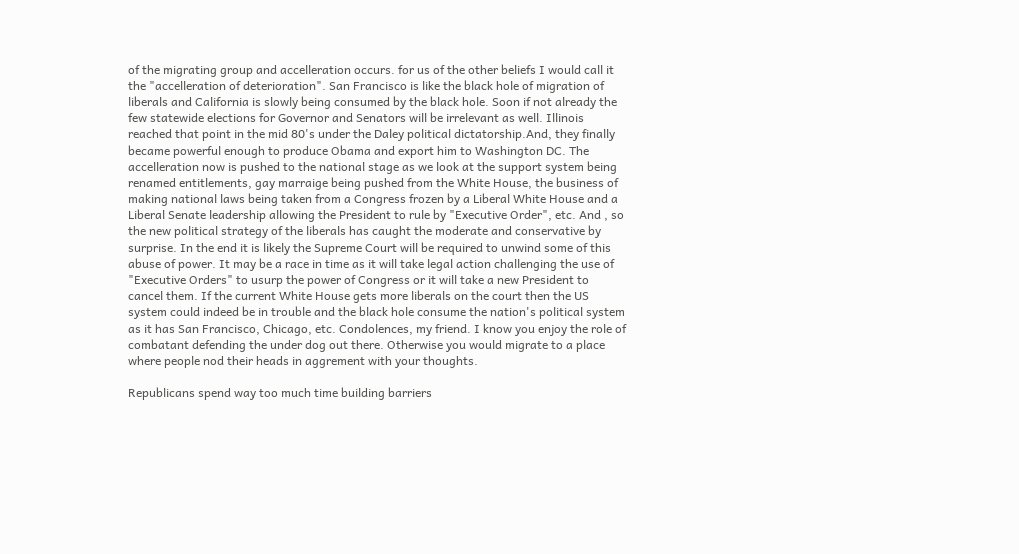of the migrating group and accelleration occurs. for us of the other beliefs I would call it the "accelleration of deterioration". San Francisco is like the black hole of migration of liberals and California is slowly being consumed by the black hole. Soon if not already the few statewide elections for Governor and Senators will be irrelevant as well. Illinois reached that point in the mid 80's under the Daley political dictatorship.And, they finally became powerful enough to produce Obama and export him to Washington DC. The accelleration now is pushed to the national stage as we look at the support system being renamed entitlements, gay marraige being pushed from the White House, the business of making national laws being taken from a Congress frozen by a Liberal White House and a Liberal Senate leadership allowing the President to rule by "Executive Order", etc. And , so the new political strategy of the liberals has caught the moderate and conservative by surprise. In the end it is likely the Supreme Court will be required to unwind some of this abuse of power. It may be a race in time as it will take legal action challenging the use of "Executive Orders" to usurp the power of Congress or it will take a new President to cancel them. If the current White House gets more liberals on the court then the US system could indeed be in trouble and the black hole consume the nation's political system as it has San Francisco, Chicago, etc. Condolences, my friend. I know you enjoy the role of combatant defending the under dog out there. Otherwise you would migrate to a place where people nod their heads in aggrement with your thoughts.

Republicans spend way too much time building barriers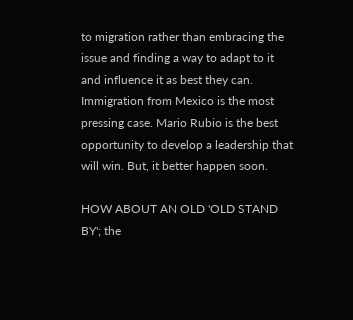to migration rather than embracing the issue and finding a way to adapt to it and influence it as best they can. Immigration from Mexico is the most pressing case. Mario Rubio is the best opportunity to develop a leadership that will win. But, it better happen soon.

HOW ABOUT AN OLD 'OLD STAND BY'; the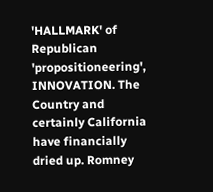'HALLMARK' of Republican 'propositioneering', INNOVATION. The Country and certainly California have financially dried up. Romney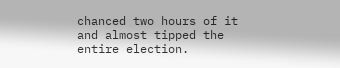chanced two hours of it and almost tipped the entire election.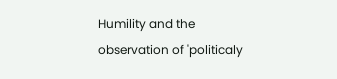Humility and the observation of 'politicaly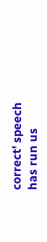correct' speech has run us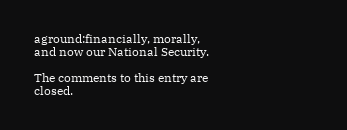aground:financially, morally, and now our National Security.

The comments to this entry are closed.